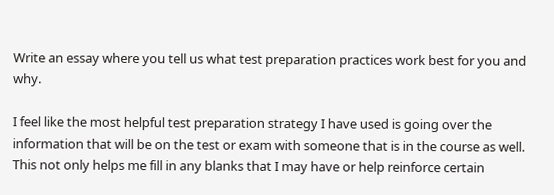Write an essay where you tell us what test preparation practices work best for you and why.

I feel like the most helpful test preparation strategy I have used is going over the information that will be on the test or exam with someone that is in the course as well. This not only helps me fill in any blanks that I may have or help reinforce certain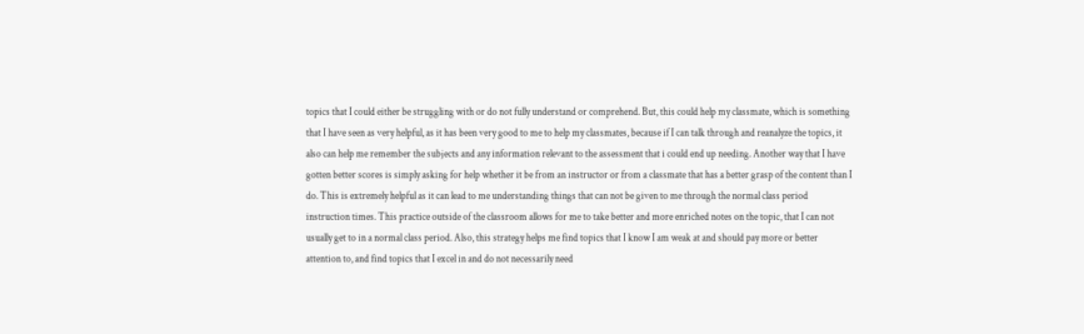topics that I could either be struggling with or do not fully understand or comprehend. But, this could help my classmate, which is something that I have seen as very helpful, as it has been very good to me to help my classmates, because if I can talk through and reanalyze the topics, it also can help me remember the subjects and any information relevant to the assessment that i could end up needing. Another way that I have gotten better scores is simply asking for help whether it be from an instructor or from a classmate that has a better grasp of the content than I do. This is extremely helpful as it can lead to me understanding things that can not be given to me through the normal class period instruction times. This practice outside of the classroom allows for me to take better and more enriched notes on the topic, that I can not usually get to in a normal class period. Also, this strategy helps me find topics that I know I am weak at and should pay more or better attention to, and find topics that I excel in and do not necessarily need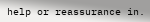help or reassurance in.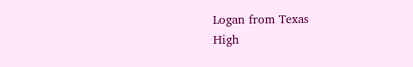Logan from Texas
High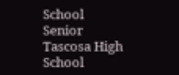School Senior
Tascosa High School